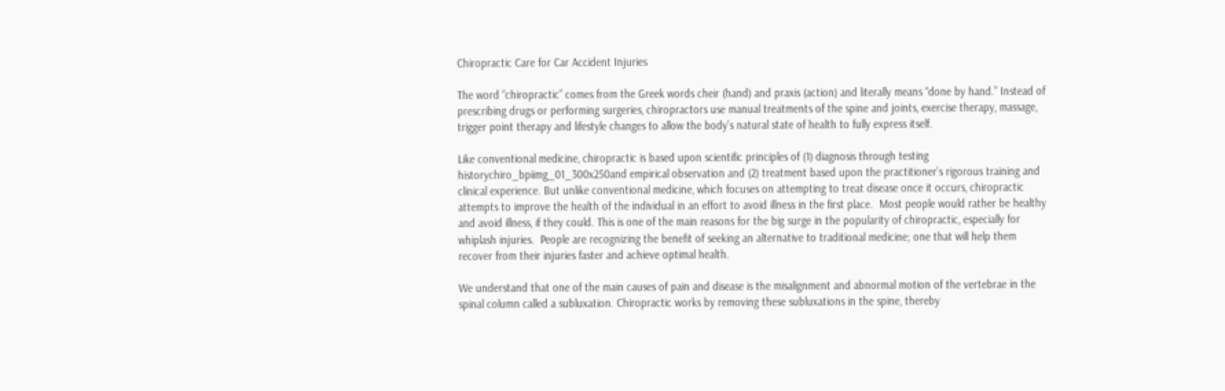Chiropractic Care for Car Accident Injuries

The word “chiropractic” comes from the Greek words cheir (hand) and praxis (action) and literally means “done by hand.” Instead of prescribing drugs or performing surgeries, chiropractors use manual treatments of the spine and joints, exercise therapy, massage, trigger point therapy and lifestyle changes to allow the body’s natural state of health to fully express itself.

Like conventional medicine, chiropractic is based upon scientific principles of (1) diagnosis through testing historychiro_bpiimg_01_300x250and empirical observation and (2) treatment based upon the practitioner’s rigorous training and clinical experience. But unlike conventional medicine, which focuses on attempting to treat disease once it occurs, chiropractic attempts to improve the health of the individual in an effort to avoid illness in the first place.  Most people would rather be healthy and avoid illness, if they could. This is one of the main reasons for the big surge in the popularity of chiropractic, especially for whiplash injuries.  People are recognizing the benefit of seeking an alternative to traditional medicine; one that will help them recover from their injuries faster and achieve optimal health.

We understand that one of the main causes of pain and disease is the misalignment and abnormal motion of the vertebrae in the spinal column called a subluxation. Chiropractic works by removing these subluxations in the spine, thereby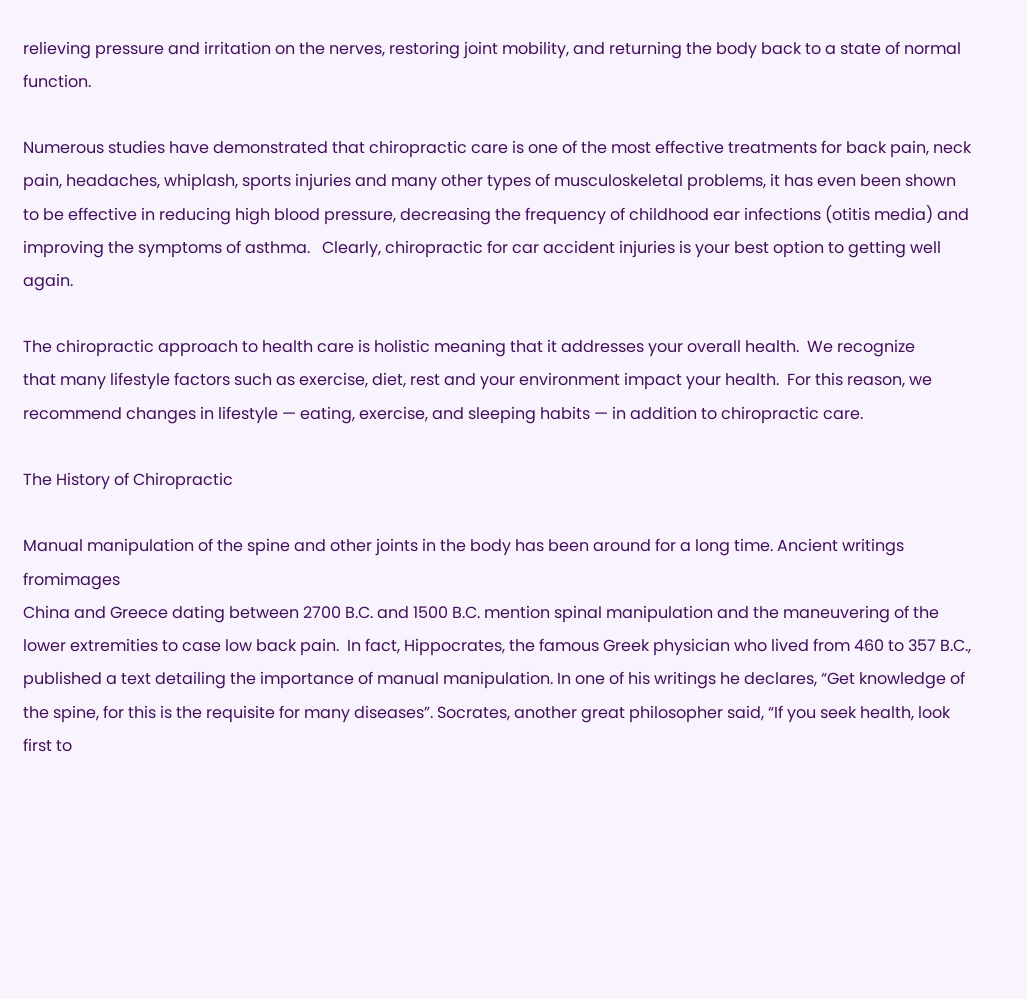relieving pressure and irritation on the nerves, restoring joint mobility, and returning the body back to a state of normal function.

Numerous studies have demonstrated that chiropractic care is one of the most effective treatments for back pain, neck
pain, headaches, whiplash, sports injuries and many other types of musculoskeletal problems, it has even been shown
to be effective in reducing high blood pressure, decreasing the frequency of childhood ear infections (otitis media) and improving the symptoms of asthma.   Clearly, chiropractic for car accident injuries is your best option to getting well again.

The chiropractic approach to health care is holistic meaning that it addresses your overall health.  We recognize
that many lifestyle factors such as exercise, diet, rest and your environment impact your health.  For this reason, we recommend changes in lifestyle — eating, exercise, and sleeping habits — in addition to chiropractic care.

The History of Chiropractic

Manual manipulation of the spine and other joints in the body has been around for a long time. Ancient writings fromimages
China and Greece dating between 2700 B.C. and 1500 B.C. mention spinal manipulation and the maneuvering of the
lower extremities to case low back pain.  In fact, Hippocrates, the famous Greek physician who lived from 460 to 357 B.C., published a text detailing the importance of manual manipulation. In one of his writings he declares, “Get knowledge of the spine, for this is the requisite for many diseases”. Socrates, another great philosopher said, “If you seek health, look first to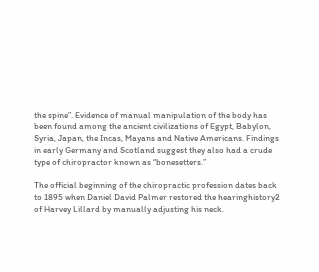the spine”. Evidence of manual manipulation of the body has been found among the ancient civilizations of Egypt, Babylon, Syria, Japan, the Incas, Mayans and Native Americans. Findings in early Germany and Scotland suggest they also had a crude type of chiropractor known as “bonesetters.”

The official beginning of the chiropractic profession dates back to 1895 when Daniel David Palmer restored the hearinghistory2
of Harvey Lillard by manually adjusting his neck.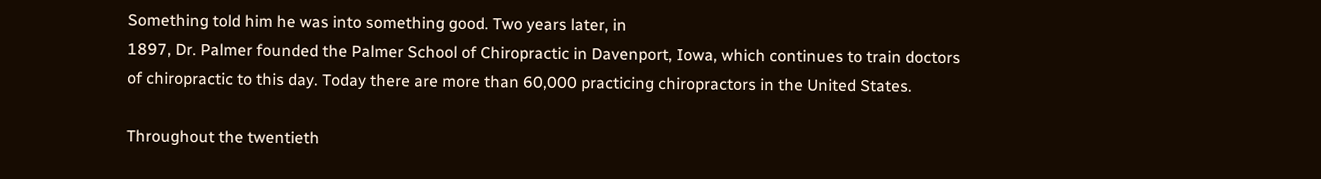Something told him he was into something good. Two years later, in
1897, Dr. Palmer founded the Palmer School of Chiropractic in Davenport, Iowa, which continues to train doctors of chiropractic to this day. Today there are more than 60,000 practicing chiropractors in the United States.

Throughout the twentieth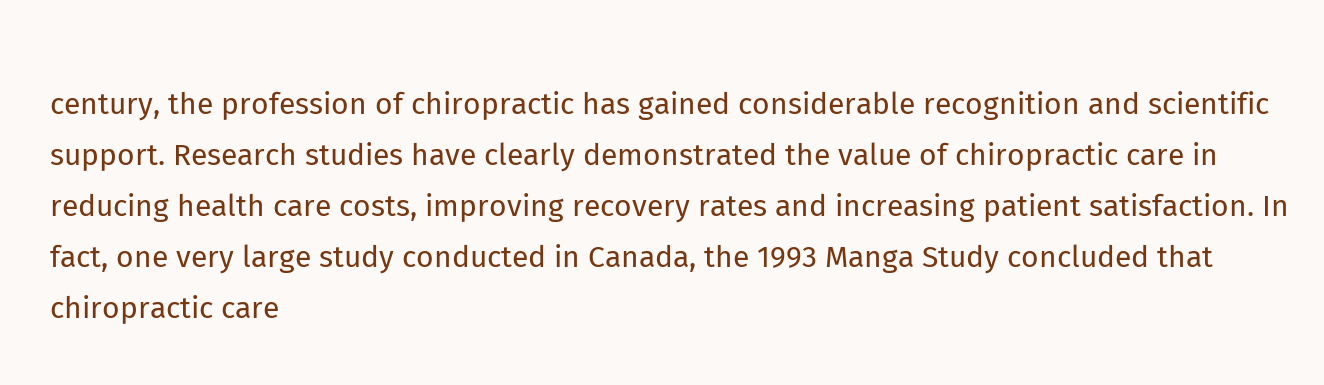century, the profession of chiropractic has gained considerable recognition and scientific support. Research studies have clearly demonstrated the value of chiropractic care in reducing health care costs, improving recovery rates and increasing patient satisfaction. In fact, one very large study conducted in Canada, the 1993 Manga Study concluded that chiropractic care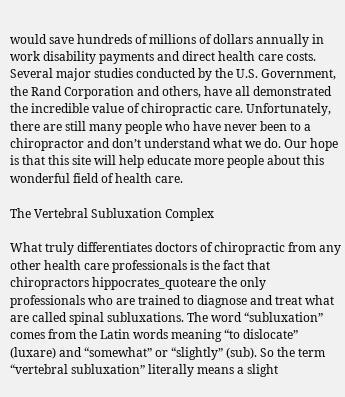would save hundreds of millions of dollars annually in work disability payments and direct health care costs.  Several major studies conducted by the U.S. Government, the Rand Corporation and others, have all demonstrated the incredible value of chiropractic care. Unfortunately, there are still many people who have never been to a chiropractor and don’t understand what we do. Our hope is that this site will help educate more people about this wonderful field of health care.

The Vertebral Subluxation Complex

What truly differentiates doctors of chiropractic from any other health care professionals is the fact that chiropractors hippocrates_quoteare the only professionals who are trained to diagnose and treat what are called spinal subluxations. The word “subluxation” comes from the Latin words meaning “to dislocate” (luxare) and “somewhat” or “slightly” (sub). So the term “vertebral subluxation” literally means a slight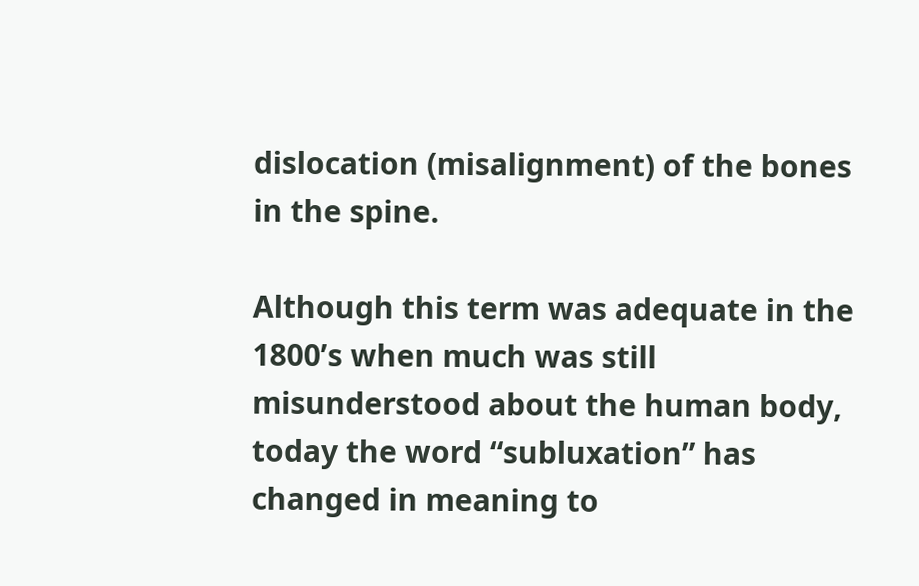dislocation (misalignment) of the bones in the spine.

Although this term was adequate in the 1800’s when much was still misunderstood about the human body, today the word “subluxation” has changed in meaning to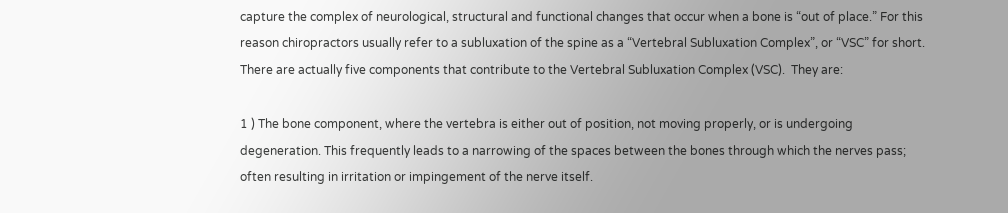capture the complex of neurological, structural and functional changes that occur when a bone is “out of place.” For this reason chiropractors usually refer to a subluxation of the spine as a “Vertebral Subluxation Complex”, or “VSC” for short. There are actually five components that contribute to the Vertebral Subluxation Complex (VSC).  They are:

1 ) The bone component, where the vertebra is either out of position, not moving properly, or is undergoing degeneration. This frequently leads to a narrowing of the spaces between the bones through which the nerves pass; often resulting in irritation or impingement of the nerve itself.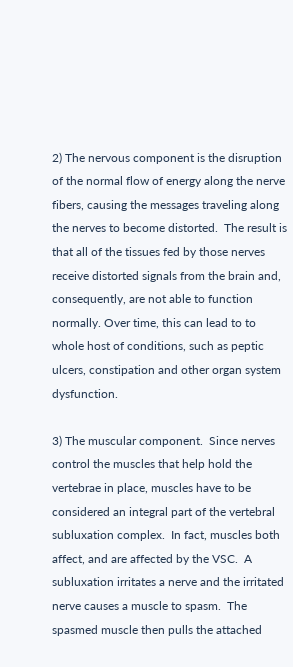2) The nervous component is the disruption of the normal flow of energy along the nerve fibers, causing the messages traveling along the nerves to become distorted.  The result is that all of the tissues fed by those nerves receive distorted signals from the brain and, consequently, are not able to function normally. Over time, this can lead to to whole host of conditions, such as peptic ulcers, constipation and other organ system dysfunction.

3) The muscular component.  Since nerves control the muscles that help hold the vertebrae in place, muscles have to be considered an integral part of the vertebral subluxation complex.  In fact, muscles both affect, and are affected by the VSC.  A subluxation irritates a nerve and the irritated nerve causes a muscle to spasm.  The spasmed muscle then pulls the attached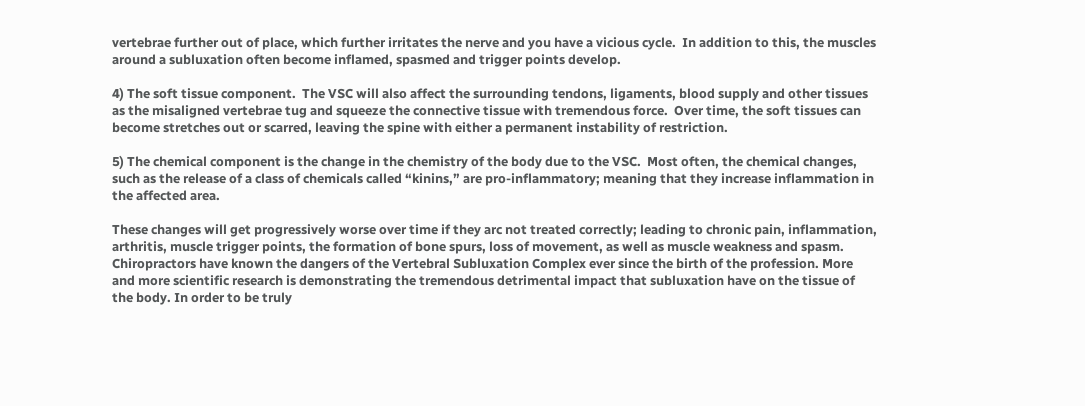vertebrae further out of place, which further irritates the nerve and you have a vicious cycle.  In addition to this, the muscles around a subluxation often become inflamed, spasmed and trigger points develop.

4) The soft tissue component.  The VSC will also affect the surrounding tendons, ligaments, blood supply and other tissues as the misaligned vertebrae tug and squeeze the connective tissue with tremendous force.  Over time, the soft tissues can become stretches out or scarred, leaving the spine with either a permanent instability of restriction.

5) The chemical component is the change in the chemistry of the body due to the VSC.  Most often, the chemical changes, such as the release of a class of chemicals called “kinins,” are pro-inflammatory; meaning that they increase inflammation in the affected area.

These changes will get progressively worse over time if they arc not treated correctly; leading to chronic pain, inflammation, arthritis, muscle trigger points, the formation of bone spurs, loss of movement, as well as muscle weakness and spasm.  Chiropractors have known the dangers of the Vertebral Subluxation Complex ever since the birth of the profession. More and more scientific research is demonstrating the tremendous detrimental impact that subluxation have on the tissue of the body. In order to be truly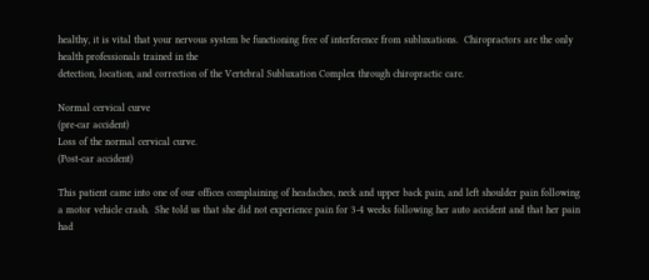healthy, it is vital that your nervous system be functioning free of interference from subluxations.  Chiropractors are the only health professionals trained in the
detection, location, and correction of the Vertebral Subluxation Complex through chiropractic care.

Normal cervical curve
(pre-car accident)
Loss of the normal cervical curve.
(Post-car accident)

This patient came into one of our offices complaining of headaches, neck and upper back pain, and left shoulder pain following a motor vehicle crash.  She told us that she did not experience pain for 3-4 weeks following her auto accident and that her pain had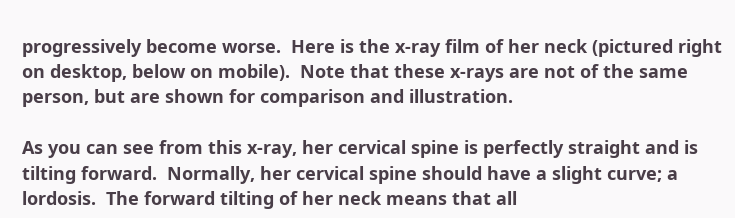progressively become worse.  Here is the x-ray film of her neck (pictured right on desktop, below on mobile).  Note that these x-rays are not of the same person, but are shown for comparison and illustration.

As you can see from this x-ray, her cervical spine is perfectly straight and is tilting forward.  Normally, her cervical spine should have a slight curve; a lordosis.  The forward tilting of her neck means that all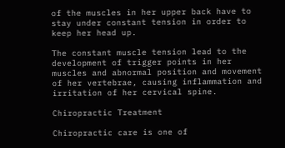of the muscles in her upper back have to stay under constant tension in order to keep her head up.

The constant muscle tension lead to the development of trigger points in her muscles and abnormal position and movement of her vertebrae, causing inflammation and irritation of her cervical spine.

Chiropractic Treatment

Chiropractic care is one of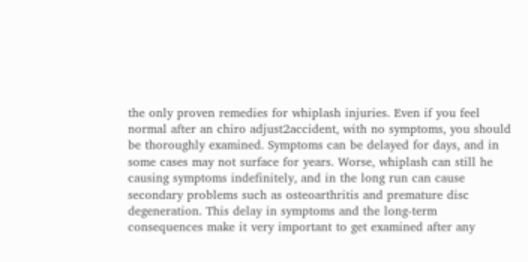the only proven remedies for whiplash injuries. Even if you feel normal after an chiro adjust2accident, with no symptoms, you should be thoroughly examined. Symptoms can be delayed for days, and in some cases may not surface for years. Worse, whiplash can still he causing symptoms indefinitely, and in the long run can cause secondary problems such as osteoarthritis and premature disc degeneration. This delay in symptoms and the long-term consequences make it very important to get examined after any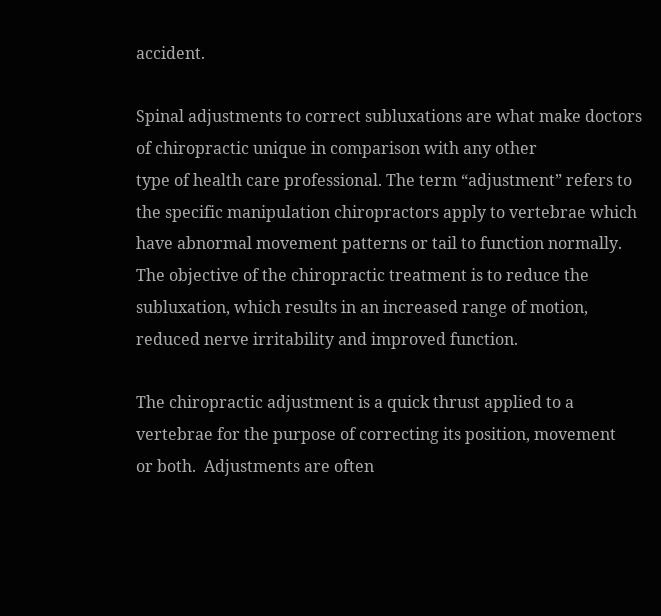accident.

Spinal adjustments to correct subluxations are what make doctors of chiropractic unique in comparison with any other
type of health care professional. The term “adjustment” refers to the specific manipulation chiropractors apply to vertebrae which have abnormal movement patterns or tail to function normally. The objective of the chiropractic treatment is to reduce the subluxation, which results in an increased range of motion, reduced nerve irritability and improved function.

The chiropractic adjustment is a quick thrust applied to a vertebrae for the purpose of correcting its position, movement
or both.  Adjustments are often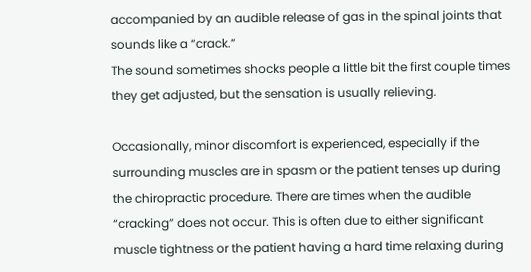accompanied by an audible release of gas in the spinal joints that sounds like a “crack.”
The sound sometimes shocks people a little bit the first couple times they get adjusted, but the sensation is usually relieving.

Occasionally, minor discomfort is experienced, especially if the surrounding muscles are in spasm or the patient tenses up during the chiropractic procedure. There are times when the audible “cracking” does not occur. This is often due to either significant muscle tightness or the patient having a hard time relaxing during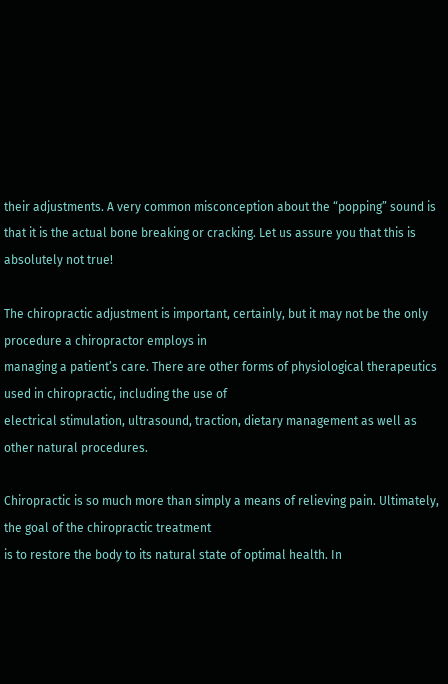their adjustments. A very common misconception about the “popping” sound is that it is the actual bone breaking or cracking. Let us assure you that this is absolutely not true!

The chiropractic adjustment is important, certainly, but it may not be the only procedure a chiropractor employs in
managing a patient’s care. There are other forms of physiological therapeutics used in chiropractic, including the use of
electrical stimulation, ultrasound, traction, dietary management as well as other natural procedures.

Chiropractic is so much more than simply a means of relieving pain. Ultimately, the goal of the chiropractic treatment
is to restore the body to its natural state of optimal health. In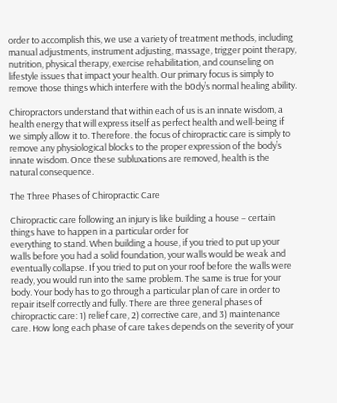order to accomplish this, we use a variety of treatment methods, including manual adjustments, instrument adjusting, massage, trigger point therapy, nutrition, physical therapy, exercise rehabilitation, and counseling on lifestyle issues that impact your health. Our primary focus is simply to remove those things which interfere with the b0dy’s normal healing ability.

Chiropractors understand that within each of us is an innate wisdom, a health energy that will express itself as perfect health and well-being if we simply allow it to. Therefore. the focus of chiropractic care is simply to remove any physiological blocks to the proper expression of the body’s innate wisdom. Once these subluxations are removed, health is the natural consequence.

The Three Phases of Chiropractic Care

Chiropractic care following an injury is like building a house – certain things have to happen in a particular order for
everything to stand. When building a house, if you tried to put up your walls before you had a solid foundation, your walls would be weak and eventually collapse. If you tried to put on your roof before the walls were ready, you would run into the same problem. The same is true for your body. Your body has to go through a particular plan of care in order to repair itself correctly and fully. There are three general phases of chiropractic care: 1) relief care, 2) corrective care, and 3) maintenance care. How long each phase of care takes depends on the severity of your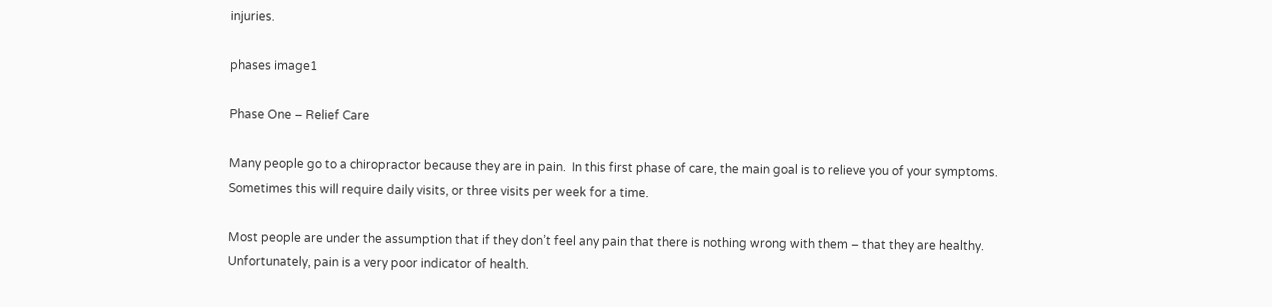injuries.

phases image1

Phase One – Relief Care

Many people go to a chiropractor because they are in pain.  In this first phase of care, the main goal is to relieve you of your symptoms. Sometimes this will require daily visits, or three visits per week for a time.

Most people are under the assumption that if they don’t feel any pain that there is nothing wrong with them – that they are healthy. Unfortunately, pain is a very poor indicator of health.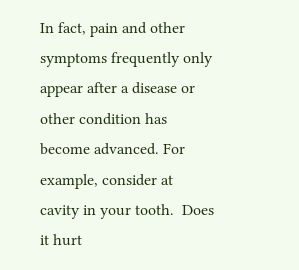In fact, pain and other symptoms frequently only appear after a disease or other condition has become advanced. For example, consider at cavity in your tooth.  Does it hurt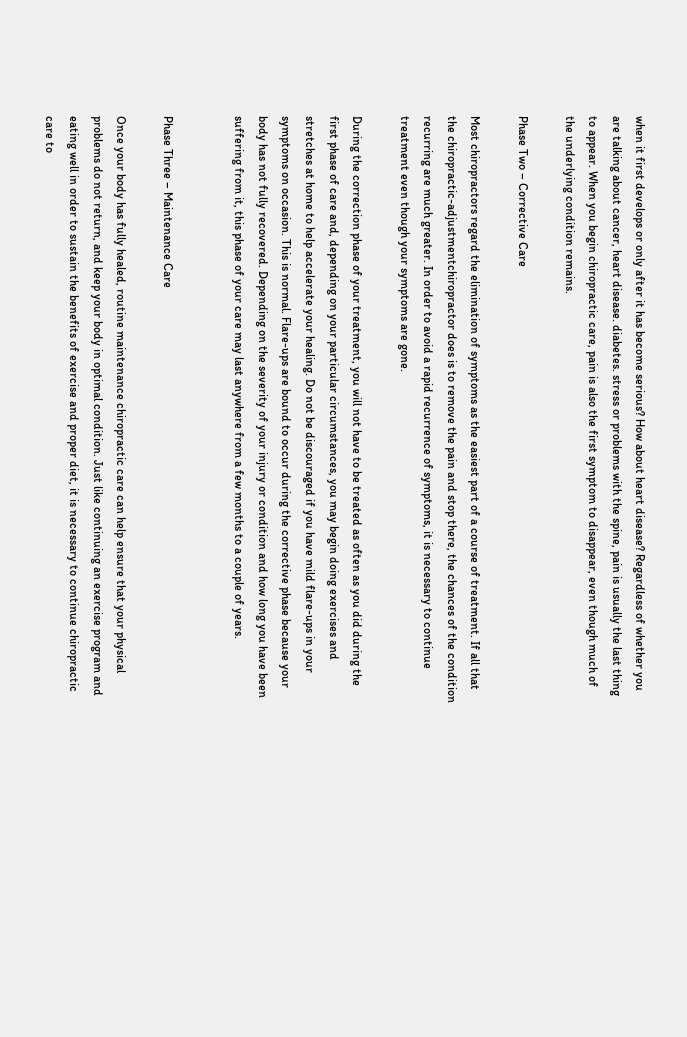when it first develops or only after it has become serious? How about heart disease? Regardless of whether you are talking about cancer, heart disease. diabetes. stress or problems with the spine, pain is usually the last thing to appear. When you begin chiropractic care, pain is also the first symptom to disappear, even though much of the underlying condition remains.

Phase Two – Corrective Care

Most chiropractors regard the elimination of symptoms as the easiest part of a course of treatment. If all that the chiropractic-adjustmentchiropractor does is to remove the pain and stop there, the chances of the condition recurring are much greater. In order to avoid a rapid recurrence of symptoms, it is necessary to continue treatment even though your symptoms are gone.

During the correction phase of your treatment, you will not have to be treated as often as you did during the first phase of care and, depending on your particular circumstances, you may begin doing exercises and stretches at home to help accelerate your healing. Do not be discouraged if you have mild flare-ups in your symptoms on occasion. This is normal. Flare-ups are bound to occur during the corrective phase because your body has not fully recovered. Depending on the severity of your injury or condition and how long you have been suffering from it, this phase of your care may last anywhere from a few months to a couple of years.


Phase Three – Maintenance Care

Once your body has fully healed, routine maintenance chiropractic care can help ensure that your physical problems do not return, and keep your body in optimal condition. Just like continuing an exercise program and eating well in order to sustain the benefits of exercise and proper diet, it is necessary to continue chiropractic care to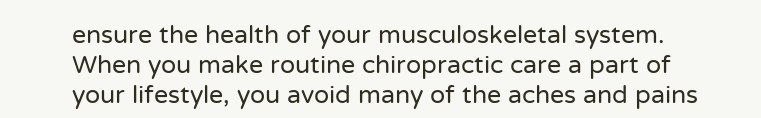ensure the health of your musculoskeletal system.  When you make routine chiropractic care a part of your lifestyle, you avoid many of the aches and pains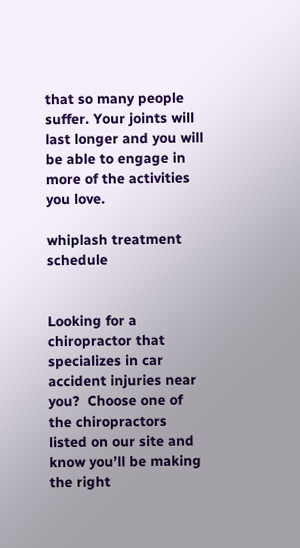that so many people suffer. Your joints will last longer and you will be able to engage in more of the activities you love.

whiplash treatment schedule


Looking for a chiropractor that specializes in car accident injuries near you?  Choose one of the chiropractors listed on our site and know you’ll be making the right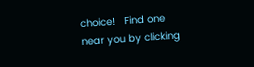choice!   Find one near you by clicking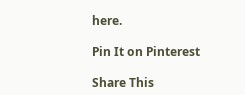here.

Pin It on Pinterest

Share This